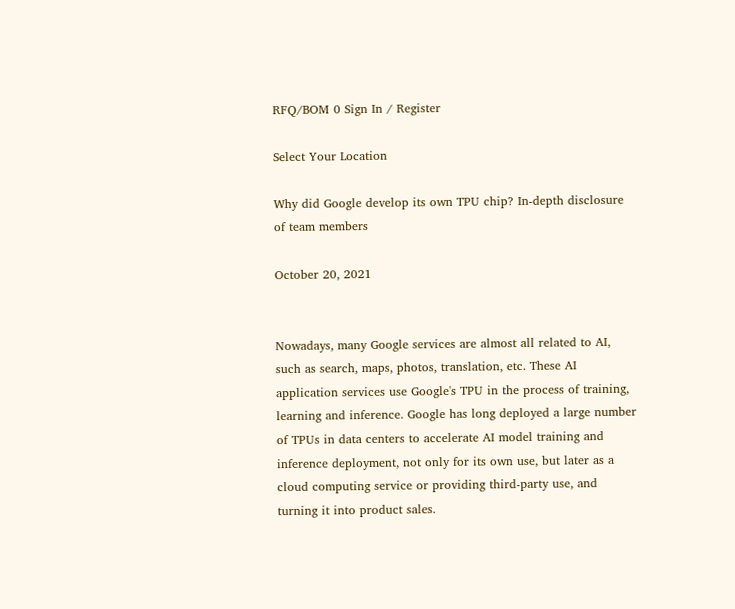RFQ/BOM 0 Sign In / Register

Select Your Location

Why did Google develop its own TPU chip? In-depth disclosure of team members

October 20, 2021


Nowadays, many Google services are almost all related to AI, such as search, maps, photos, translation, etc. These AI application services use Google's TPU in the process of training, learning and inference. Google has long deployed a large number of TPUs in data centers to accelerate AI model training and inference deployment, not only for its own use, but later as a cloud computing service or providing third-party use, and turning it into product sales.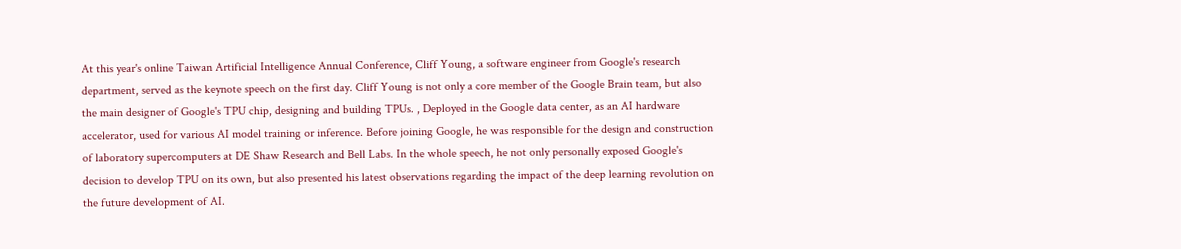At this year's online Taiwan Artificial Intelligence Annual Conference, Cliff Young, a software engineer from Google's research department, served as the keynote speech on the first day. Cliff Young is not only a core member of the Google Brain team, but also the main designer of Google's TPU chip, designing and building TPUs. , Deployed in the Google data center, as an AI hardware accelerator, used for various AI model training or inference. Before joining Google, he was responsible for the design and construction of laboratory supercomputers at DE Shaw Research and Bell Labs. In the whole speech, he not only personally exposed Google's decision to develop TPU on its own, but also presented his latest observations regarding the impact of the deep learning revolution on the future development of AI.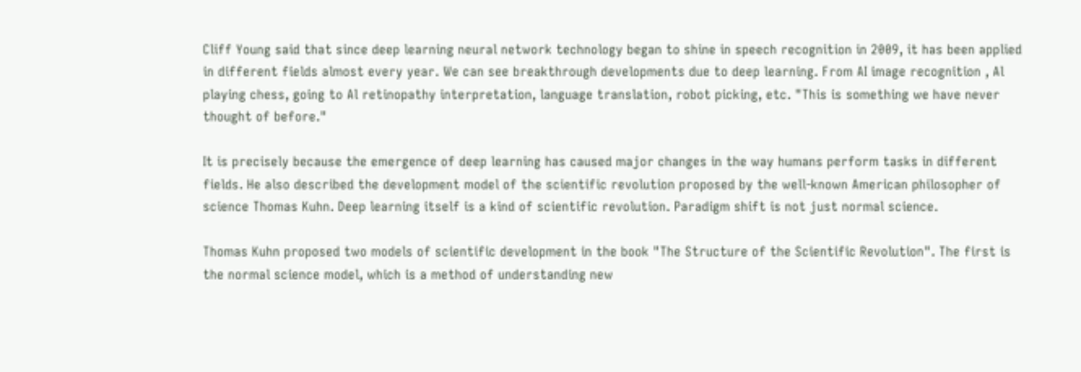Cliff Young said that since deep learning neural network technology began to shine in speech recognition in 2009, it has been applied in different fields almost every year. We can see breakthrough developments due to deep learning. From AI image recognition , Al playing chess, going to Al retinopathy interpretation, language translation, robot picking, etc. "This is something we have never thought of before."

It is precisely because the emergence of deep learning has caused major changes in the way humans perform tasks in different fields. He also described the development model of the scientific revolution proposed by the well-known American philosopher of science Thomas Kuhn. Deep learning itself is a kind of scientific revolution. Paradigm shift is not just normal science.

Thomas Kuhn proposed two models of scientific development in the book "The Structure of the Scientific Revolution". The first is the normal science model, which is a method of understanding new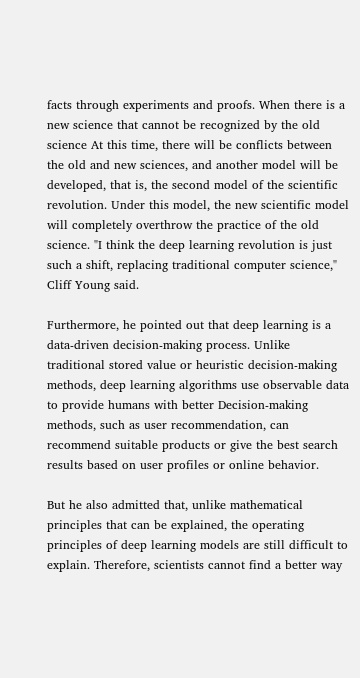facts through experiments and proofs. When there is a new science that cannot be recognized by the old science At this time, there will be conflicts between the old and new sciences, and another model will be developed, that is, the second model of the scientific revolution. Under this model, the new scientific model will completely overthrow the practice of the old science. "I think the deep learning revolution is just such a shift, replacing traditional computer science," Cliff Young said.

Furthermore, he pointed out that deep learning is a data-driven decision-making process. Unlike traditional stored value or heuristic decision-making methods, deep learning algorithms use observable data to provide humans with better Decision-making methods, such as user recommendation, can recommend suitable products or give the best search results based on user profiles or online behavior.

But he also admitted that, unlike mathematical principles that can be explained, the operating principles of deep learning models are still difficult to explain. Therefore, scientists cannot find a better way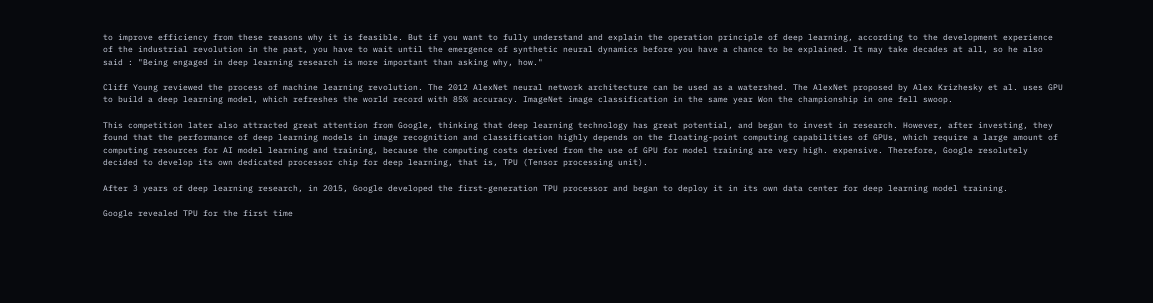to improve efficiency from these reasons why it is feasible. But if you want to fully understand and explain the operation principle of deep learning, according to the development experience of the industrial revolution in the past, you have to wait until the emergence of synthetic neural dynamics before you have a chance to be explained. It may take decades at all, so he also said : "Being engaged in deep learning research is more important than asking why, how."

Cliff Young reviewed the process of machine learning revolution. The 2012 AlexNet neural network architecture can be used as a watershed. The AlexNet proposed by Alex Krizhesky et al. uses GPU to build a deep learning model, which refreshes the world record with 85% accuracy. ImageNet image classification in the same year Won the championship in one fell swoop.

This competition later also attracted great attention from Google, thinking that deep learning technology has great potential, and began to invest in research. However, after investing, they found that the performance of deep learning models in image recognition and classification highly depends on the floating-point computing capabilities of GPUs, which require a large amount of computing resources for AI model learning and training, because the computing costs derived from the use of GPU for model training are very high. expensive. Therefore, Google resolutely decided to develop its own dedicated processor chip for deep learning, that is, TPU (Tensor processing unit).

After 3 years of deep learning research, in 2015, Google developed the first-generation TPU processor and began to deploy it in its own data center for deep learning model training.

Google revealed TPU for the first time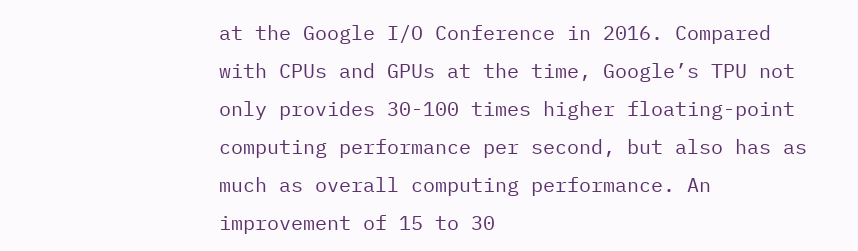at the Google I/O Conference in 2016. Compared with CPUs and GPUs at the time, Google’s TPU not only provides 30-100 times higher floating-point computing performance per second, but also has as much as overall computing performance. An improvement of 15 to 30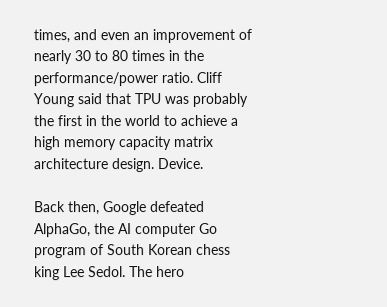times, and even an improvement of nearly 30 to 80 times in the performance/power ratio. Cliff Young said that TPU was probably the first in the world to achieve a high memory capacity matrix architecture design. Device.

Back then, Google defeated AlphaGo, the AI computer Go program of South Korean chess king Lee Sedol. The hero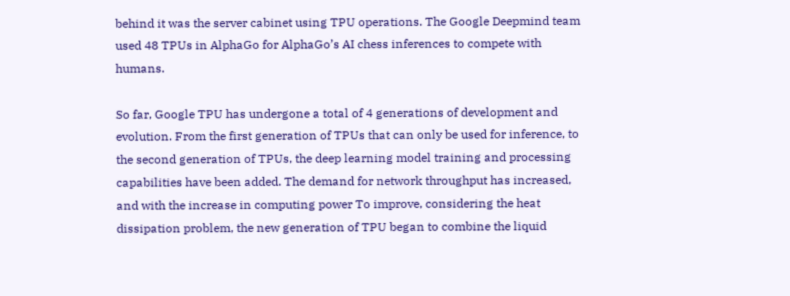behind it was the server cabinet using TPU operations. The Google Deepmind team used 48 TPUs in AlphaGo for AlphaGo’s AI chess inferences to compete with humans.

So far, Google TPU has undergone a total of 4 generations of development and evolution. From the first generation of TPUs that can only be used for inference, to the second generation of TPUs, the deep learning model training and processing capabilities have been added. The demand for network throughput has increased, and with the increase in computing power To improve, considering the heat dissipation problem, the new generation of TPU began to combine the liquid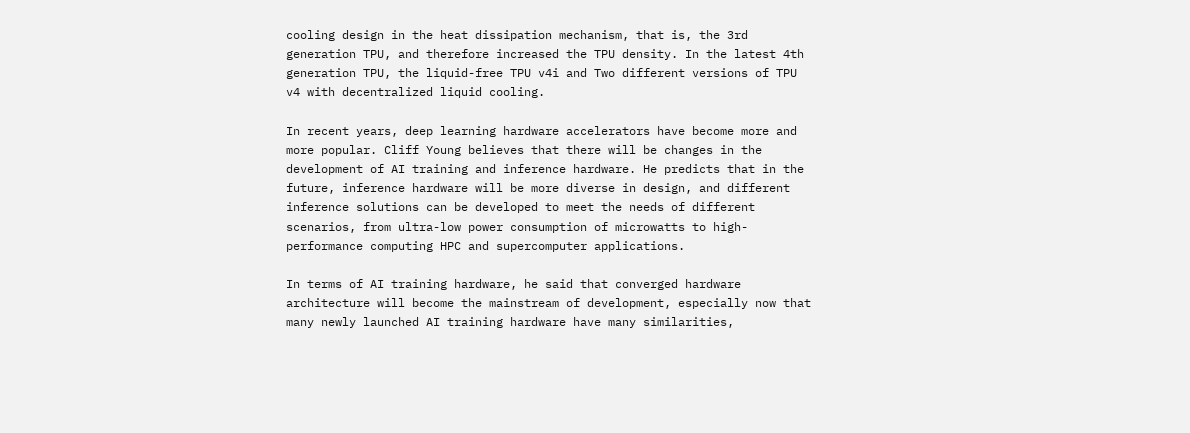cooling design in the heat dissipation mechanism, that is, the 3rd generation TPU, and therefore increased the TPU density. In the latest 4th generation TPU, the liquid-free TPU v4i and Two different versions of TPU v4 with decentralized liquid cooling.

In recent years, deep learning hardware accelerators have become more and more popular. Cliff Young believes that there will be changes in the development of AI training and inference hardware. He predicts that in the future, inference hardware will be more diverse in design, and different inference solutions can be developed to meet the needs of different scenarios, from ultra-low power consumption of microwatts to high-performance computing HPC and supercomputer applications.

In terms of AI training hardware, he said that converged hardware architecture will become the mainstream of development, especially now that many newly launched AI training hardware have many similarities,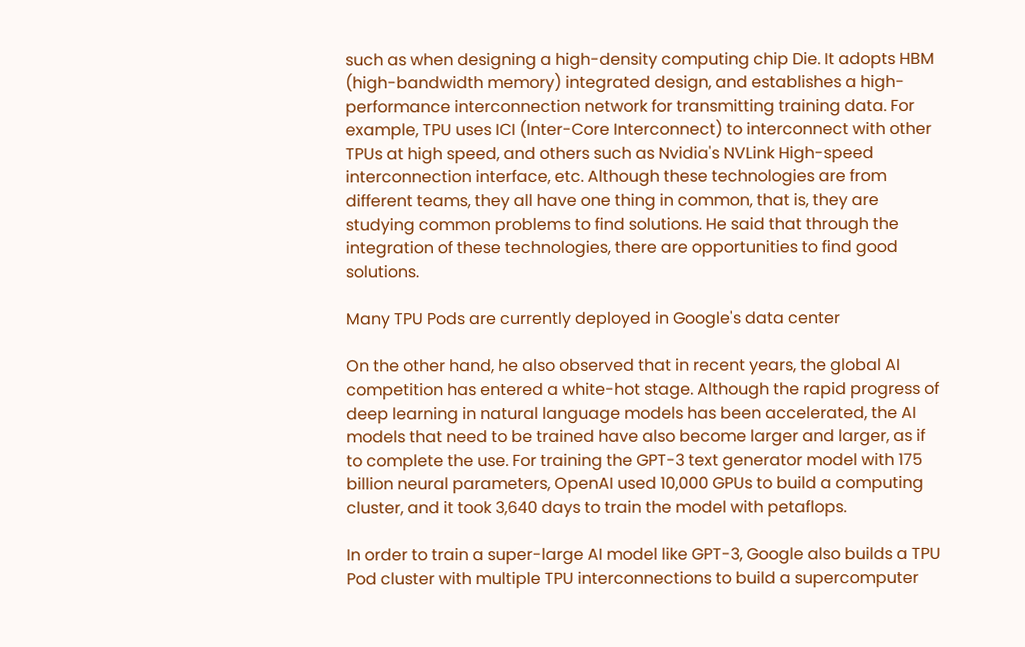such as when designing a high-density computing chip Die. It adopts HBM (high-bandwidth memory) integrated design, and establishes a high-performance interconnection network for transmitting training data. For example, TPU uses ICI (Inter-Core Interconnect) to interconnect with other TPUs at high speed, and others such as Nvidia's NVLink High-speed interconnection interface, etc. Although these technologies are from different teams, they all have one thing in common, that is, they are studying common problems to find solutions. He said that through the integration of these technologies, there are opportunities to find good solutions.

Many TPU Pods are currently deployed in Google's data center

On the other hand, he also observed that in recent years, the global AI competition has entered a white-hot stage. Although the rapid progress of deep learning in natural language models has been accelerated, the AI models that need to be trained have also become larger and larger, as if to complete the use. For training the GPT-3 text generator model with 175 billion neural parameters, OpenAI used 10,000 GPUs to build a computing cluster, and it took 3,640 days to train the model with petaflops.

In order to train a super-large AI model like GPT-3, Google also builds a TPU Pod cluster with multiple TPU interconnections to build a supercomputer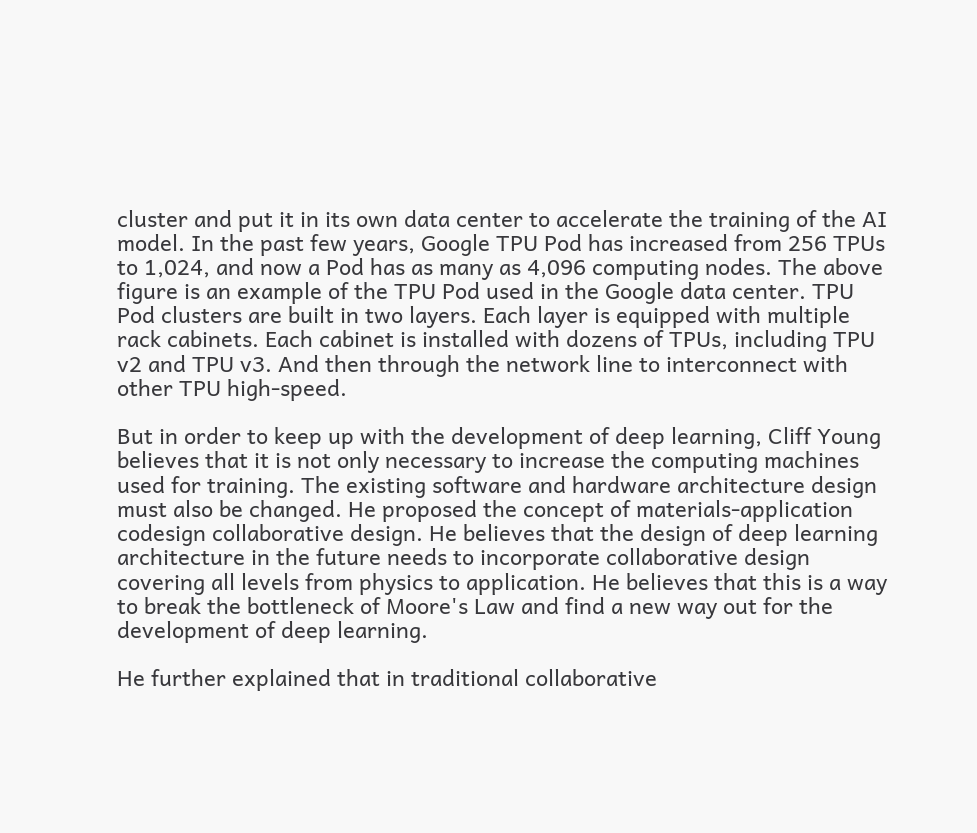cluster and put it in its own data center to accelerate the training of the AI model. In the past few years, Google TPU Pod has increased from 256 TPUs to 1,024, and now a Pod has as many as 4,096 computing nodes. The above figure is an example of the TPU Pod used in the Google data center. TPU Pod clusters are built in two layers. Each layer is equipped with multiple rack cabinets. Each cabinet is installed with dozens of TPUs, including TPU v2 and TPU v3. And then through the network line to interconnect with other TPU high-speed.

But in order to keep up with the development of deep learning, Cliff Young believes that it is not only necessary to increase the computing machines used for training. The existing software and hardware architecture design must also be changed. He proposed the concept of materials-application codesign collaborative design. He believes that the design of deep learning architecture in the future needs to incorporate collaborative design covering all levels from physics to application. He believes that this is a way to break the bottleneck of Moore's Law and find a new way out for the development of deep learning.

He further explained that in traditional collaborative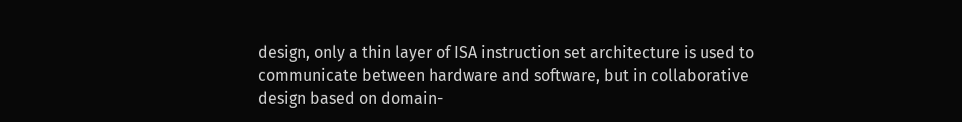design, only a thin layer of ISA instruction set architecture is used to communicate between hardware and software, but in collaborative design based on domain-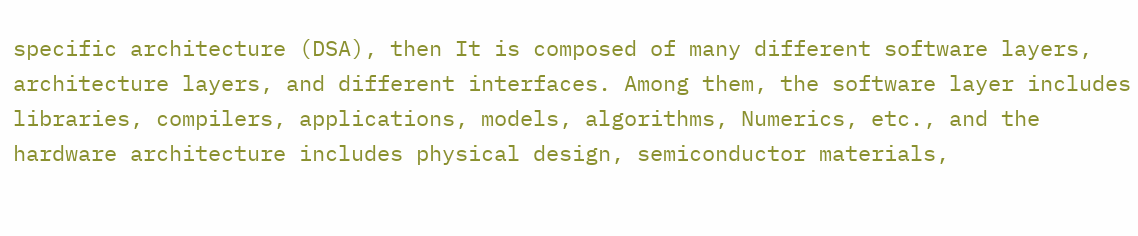specific architecture (DSA), then It is composed of many different software layers, architecture layers, and different interfaces. Among them, the software layer includes libraries, compilers, applications, models, algorithms, Numerics, etc., and the hardware architecture includes physical design, semiconductor materials,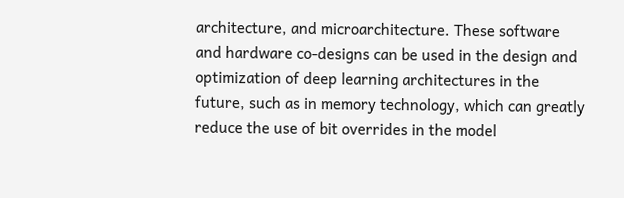architecture, and microarchitecture. These software and hardware co-designs can be used in the design and optimization of deep learning architectures in the future, such as in memory technology, which can greatly reduce the use of bit overrides in the model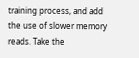training process, and add the use of slower memory reads. Take the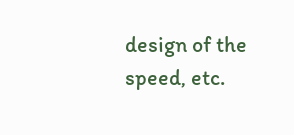design of the speed, etc.